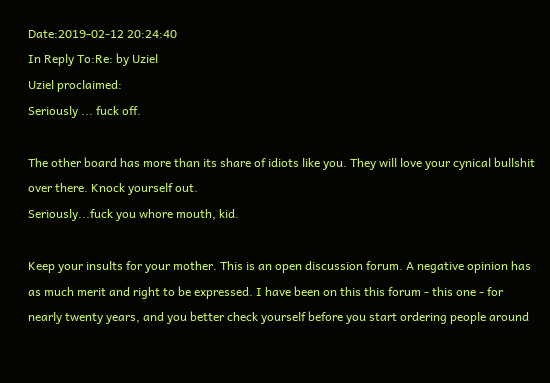Date:2019-02-12 20:24:40
In Reply To:Re: by Uziel
Uziel proclaimed:
Seriously ... fuck off.

The other board has more than its share of idiots like you. They will love your cynical bullshit over there. Knock yourself out.
Seriously...fuck you whore mouth, kid.

Keep your insults for your mother. This is an open discussion forum. A negative opinion has as much merit and right to be expressed. I have been on this this forum - this one - for nearly twenty years, and you better check yourself before you start ordering people around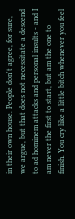in their own house. People don't agree, for sure, we argue, but that does not necessitate a descend to ad hominem attacks and personal insults - and I am never the first to start, but am the one to finish. You cry like a little bitch whenever you feel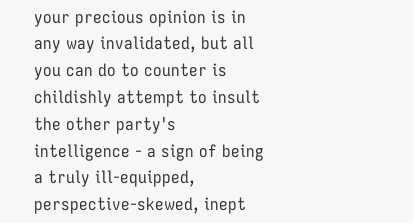your precious opinion is in any way invalidated, but all you can do to counter is childishly attempt to insult the other party's intelligence - a sign of being a truly ill-equipped, perspective-skewed, inept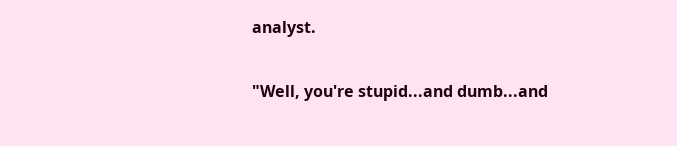analyst.

"Well, you're stupid...and dumb...and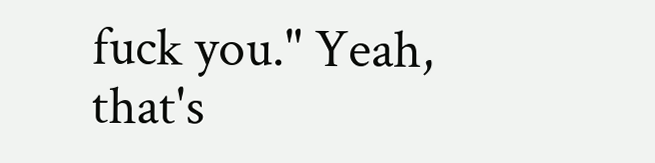fuck you." Yeah, that's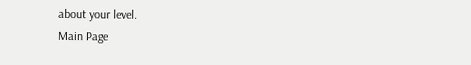about your level.
Main Page